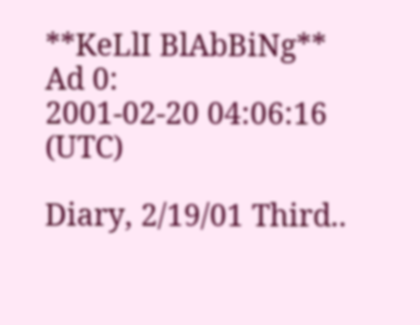**KeLlI BlAbBiNg**
Ad 0:
2001-02-20 04:06:16 (UTC)

Diary, 2/19/01 Third..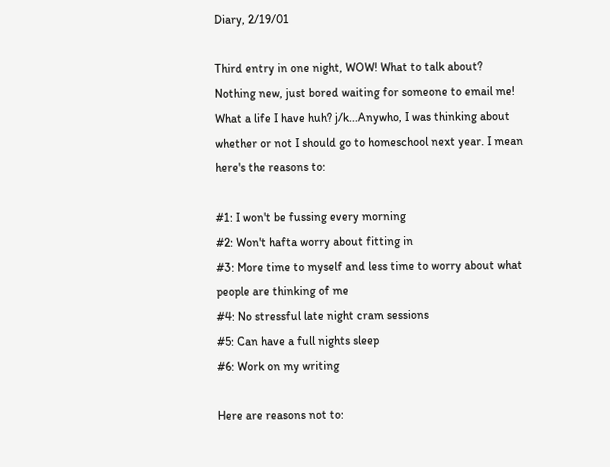Diary, 2/19/01

Third entry in one night, WOW! What to talk about?
Nothing new, just bored waiting for someone to email me!
What a life I have huh? j/k...Anywho, I was thinking about
whether or not I should go to homeschool next year. I mean
here's the reasons to:

#1: I won't be fussing every morning
#2: Won't hafta worry about fitting in
#3: More time to myself and less time to worry about what
people are thinking of me
#4: No stressful late night cram sessions
#5: Can have a full nights sleep
#6: Work on my writing

Here are reasons not to: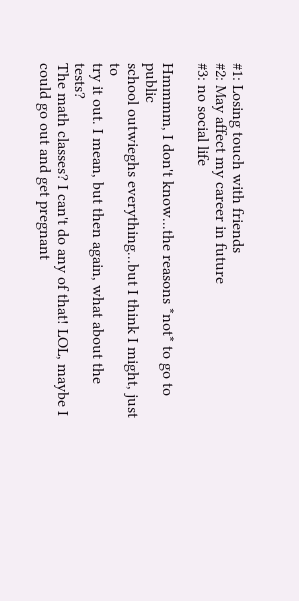#1: Losing touch with friends
#2: May affect my career in future
#3: no social life

Hmmmm, I don't know...the reasons *not* to go to public
school outwieghs everything...but I think I might, just to
try it out. I mean, but then again, what about the tests?
The math classes? I can't do any of that! LOL, maybe I
could go out and get pregnant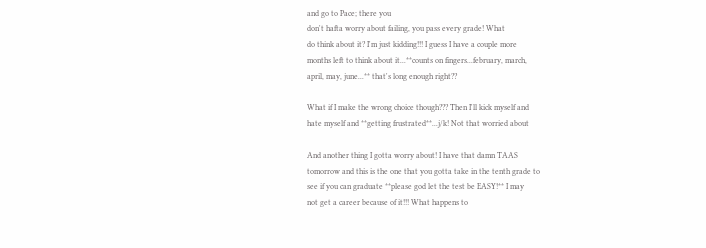and go to Pace; there you
don't hafta worry about failing, you pass every grade! What
do think about it? I'm just kidding!!! I guess I have a couple more
months left to think about it...**counts on fingers...february, march,
april, may, june...** that's long enough right??

What if I make the wrong choice though??? Then I'll kick myself and
hate myself and **getting frustrated**...j/k! Not that worried about

And another thing I gotta worry about! I have that damn TAAS
tomorrow and this is the one that you gotta take in the tenth grade to
see if you can graduate **please god let the test be EASY!** I may
not get a career because of it!!! What happens to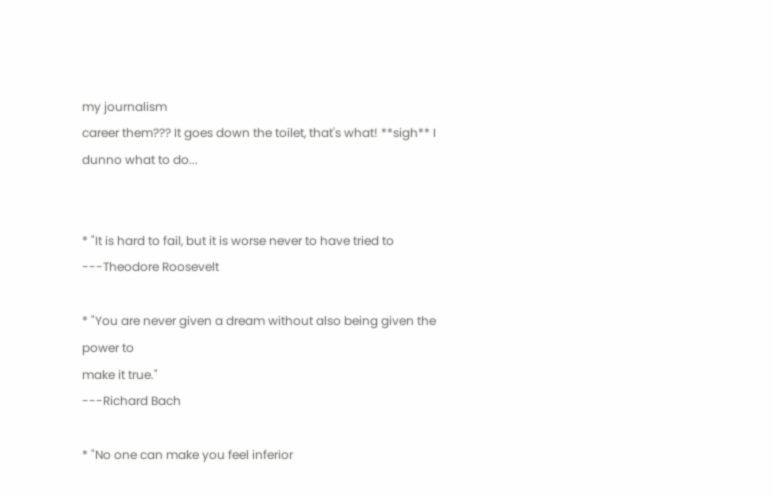my journalism
career them??? It goes down the toilet, that's what! **sigh** I
dunno what to do...


* "It is hard to fail, but it is worse never to have tried to
---Theodore Roosevelt

* "You are never given a dream without also being given the power to
make it true."
---Richard Bach

* "No one can make you feel inferior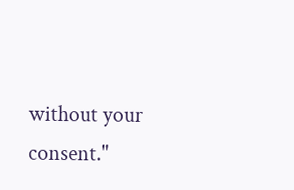without your consent."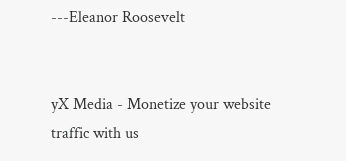---Eleanor Roosevelt


yX Media - Monetize your website traffic with us